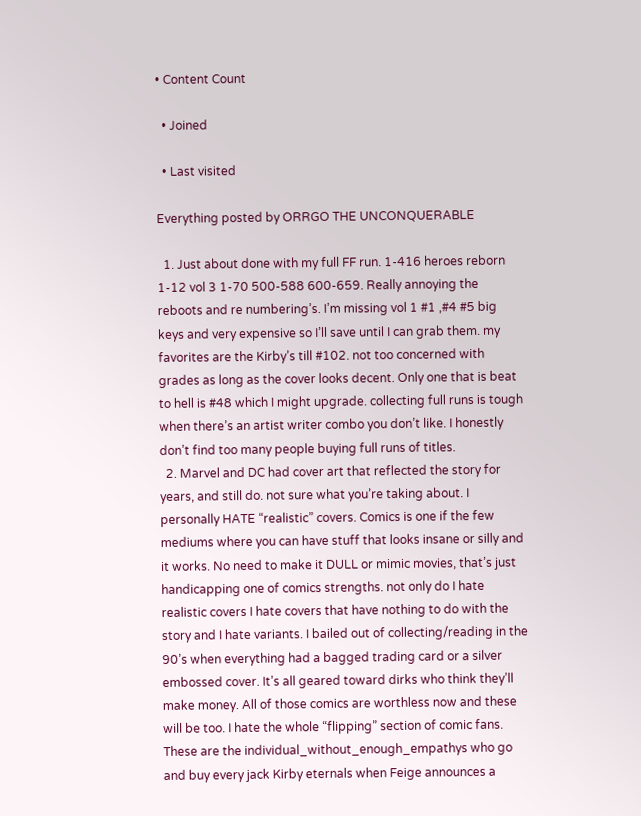• Content Count

  • Joined

  • Last visited

Everything posted by ORRGO THE UNCONQUERABLE

  1. Just about done with my full FF run. 1-416 heroes reborn 1-12 vol 3 1-70 500-588 600-659. Really annoying the reboots and re numbering’s. I’m missing vol 1 #1 ,#4 #5 big keys and very expensive so I’ll save until I can grab them. my favorites are the Kirby’s till #102. not too concerned with grades as long as the cover looks decent. Only one that is beat to hell is #48 which I might upgrade. collecting full runs is tough when there’s an artist writer combo you don’t like. I honestly don’t find too many people buying full runs of titles.
  2. Marvel and DC had cover art that reflected the story for years, and still do. not sure what you’re taking about. I personally HATE “realistic” covers. Comics is one if the few mediums where you can have stuff that looks insane or silly and it works. No need to make it DULL or mimic movies, that’s just handicapping one of comics strengths. not only do I hate realistic covers I hate covers that have nothing to do with the story and I hate variants. I bailed out of collecting/reading in the 90’s when everything had a bagged trading card or a silver embossed cover. It’s all geared toward dirks who think they’ll make money. All of those comics are worthless now and these will be too. I hate the whole “flipping” section of comic fans. These are the individual_without_enough_empathys who go and buy every jack Kirby eternals when Feige announces a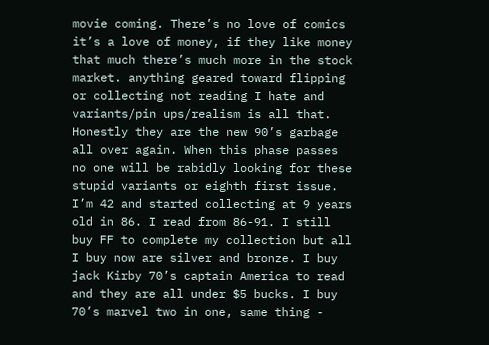movie coming. There’s no love of comics it’s a love of money, if they like money that much there’s much more in the stock market. anything geared toward flipping or collecting not reading I hate and variants/pin ups/realism is all that. Honestly they are the new 90’s garbage all over again. When this phase passes no one will be rabidly looking for these stupid variants or eighth first issue. I’m 42 and started collecting at 9 years old in 86. I read from 86-91. I still buy FF to complete my collection but all I buy now are silver and bronze. I buy jack Kirby 70’s captain America to read and they are all under $5 bucks. I buy 70’s marvel two in one, same thing -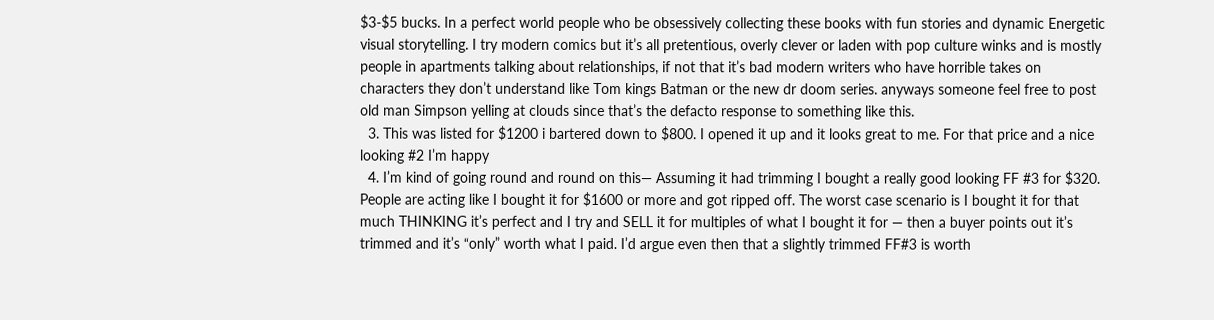$3-$5 bucks. In a perfect world people who be obsessively collecting these books with fun stories and dynamic Energetic visual storytelling. I try modern comics but it’s all pretentious, overly clever or laden with pop culture winks and is mostly people in apartments talking about relationships, if not that it’s bad modern writers who have horrible takes on characters they don’t understand like Tom kings Batman or the new dr doom series. anyways someone feel free to post old man Simpson yelling at clouds since that’s the defacto response to something like this.
  3. This was listed for $1200 i bartered down to $800. I opened it up and it looks great to me. For that price and a nice looking #2 I’m happy
  4. I’m kind of going round and round on this— Assuming it had trimming I bought a really good looking FF #3 for $320. People are acting like I bought it for $1600 or more and got ripped off. The worst case scenario is I bought it for that much THINKING it’s perfect and I try and SELL it for multiples of what I bought it for — then a buyer points out it’s trimmed and it’s “only” worth what I paid. I’d argue even then that a slightly trimmed FF#3 is worth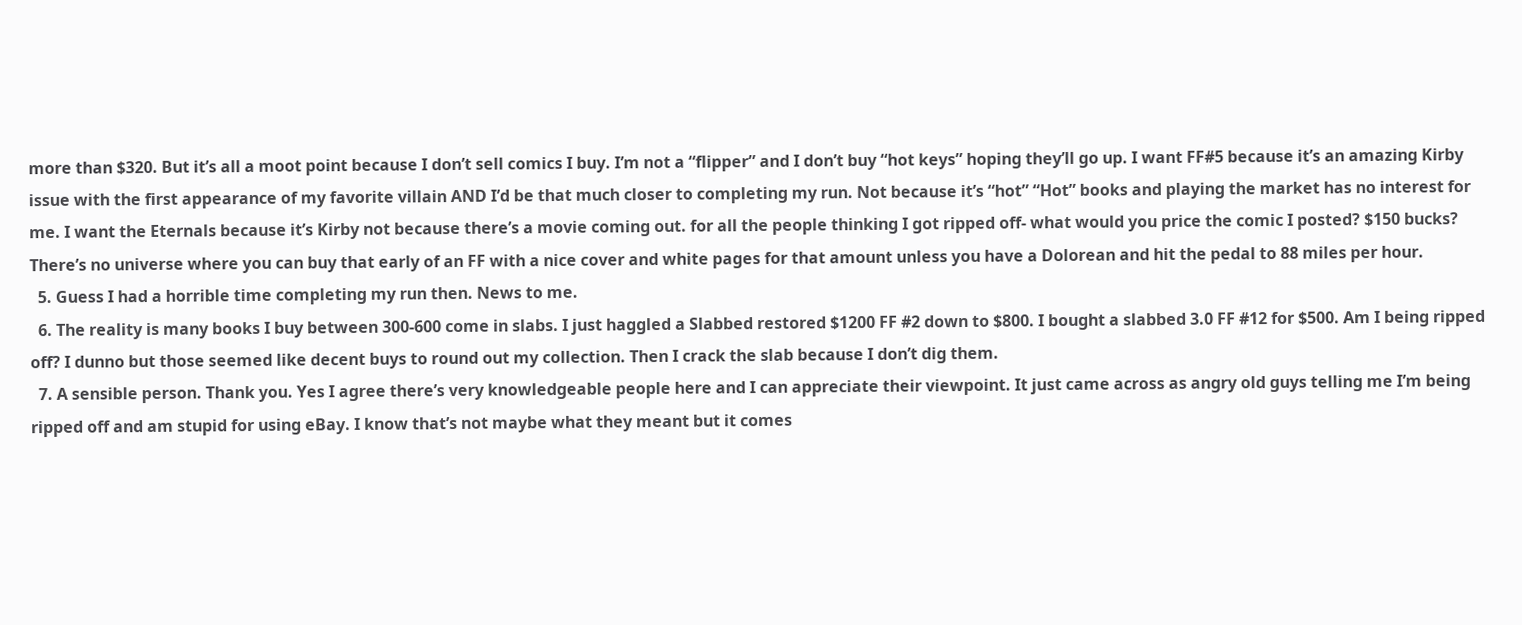more than $320. But it’s all a moot point because I don’t sell comics I buy. I’m not a “flipper” and I don’t buy “hot keys” hoping they’ll go up. I want FF#5 because it’s an amazing Kirby issue with the first appearance of my favorite villain AND I’d be that much closer to completing my run. Not because it’s “hot” “Hot” books and playing the market has no interest for me. I want the Eternals because it’s Kirby not because there’s a movie coming out. for all the people thinking I got ripped off- what would you price the comic I posted? $150 bucks? There’s no universe where you can buy that early of an FF with a nice cover and white pages for that amount unless you have a Dolorean and hit the pedal to 88 miles per hour.
  5. Guess I had a horrible time completing my run then. News to me.
  6. The reality is many books I buy between 300-600 come in slabs. I just haggled a Slabbed restored $1200 FF #2 down to $800. I bought a slabbed 3.0 FF #12 for $500. Am I being ripped off? I dunno but those seemed like decent buys to round out my collection. Then I crack the slab because I don’t dig them.
  7. A sensible person. Thank you. Yes I agree there’s very knowledgeable people here and I can appreciate their viewpoint. It just came across as angry old guys telling me I’m being ripped off and am stupid for using eBay. I know that’s not maybe what they meant but it comes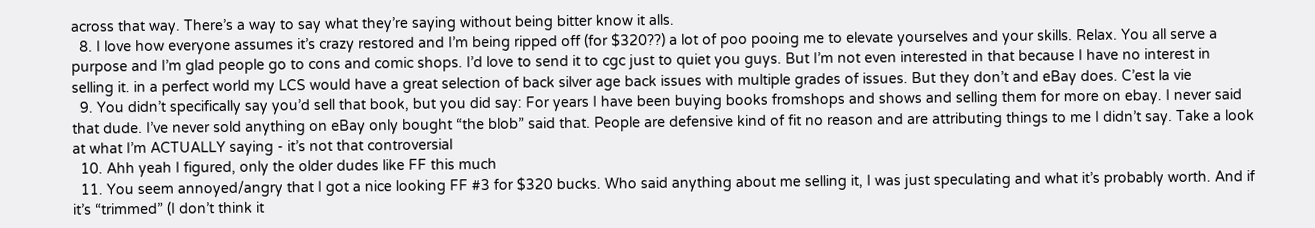across that way. There’s a way to say what they’re saying without being bitter know it alls.
  8. I love how everyone assumes it’s crazy restored and I’m being ripped off (for $320??) a lot of poo pooing me to elevate yourselves and your skills. Relax. You all serve a purpose and I’m glad people go to cons and comic shops. I’d love to send it to cgc just to quiet you guys. But I’m not even interested in that because I have no interest in selling it. in a perfect world my LCS would have a great selection of back silver age back issues with multiple grades of issues. But they don’t and eBay does. C’est la vie
  9. You didn’t specifically say you’d sell that book, but you did say: For years I have been buying books fromshops and shows and selling them for more on ebay. I never said that dude. I’ve never sold anything on eBay only bought “the blob” said that. People are defensive kind of fit no reason and are attributing things to me I didn’t say. Take a look at what I’m ACTUALLY saying - it’s not that controversial
  10. Ahh yeah I figured, only the older dudes like FF this much
  11. You seem annoyed/angry that I got a nice looking FF #3 for $320 bucks. Who said anything about me selling it, I was just speculating and what it’s probably worth. And if it’s “trimmed” (I don’t think it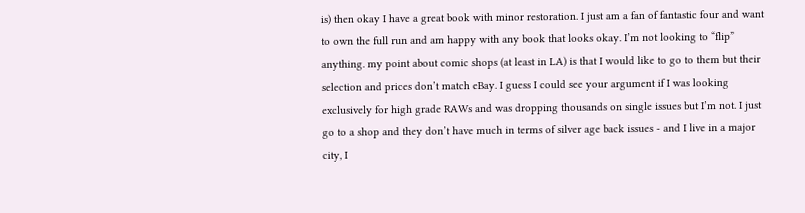is) then okay I have a great book with minor restoration. I just am a fan of fantastic four and want to own the full run and am happy with any book that looks okay. I’m not looking to “flip” anything. my point about comic shops (at least in LA) is that I would like to go to them but their selection and prices don’t match eBay. I guess I could see your argument if I was looking exclusively for high grade RAWs and was dropping thousands on single issues but I’m not. I just go to a shop and they don’t have much in terms of silver age back issues - and I live in a major city, I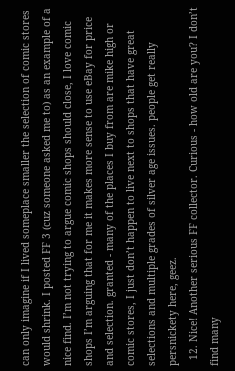can only imagine if I lived someplace smaller the selection of comic stores would shrink. I posted FF 3 (cuz someone asked me to) as an example of a nice find. I’m not trying to argue comic shops should close, I love comic shops I’m arguing that for me it makes more sense to use eBay for price and selection. granted - many of the places I buy from are mike high or comic stores, I just don’t happen to live next to shops that have great selections and multiple grades of silver age issues. people get really persnickety here, geez.
  12. Nice! Another serious FF collector. Curious - how old are you? I don’t find many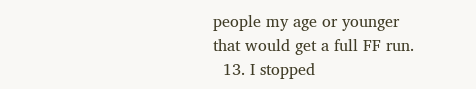people my age or younger that would get a full FF run.
  13. I stopped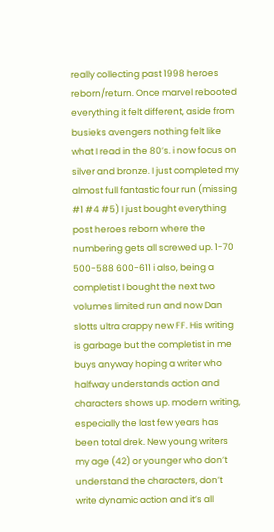really collecting past 1998 heroes reborn/return. Once marvel rebooted everything it felt different, aside from busieks avengers nothing felt like what I read in the 80’s. i now focus on silver and bronze. I just completed my almost full fantastic four run (missing #1 #4 #5) I just bought everything post heroes reborn where the numbering gets all screwed up. 1-70 500-588 600-611 i also, being a completist I bought the next two volumes limited run and now Dan slotts ultra crappy new FF. His writing is garbage but the completist in me buys anyway hoping a writer who halfway understands action and characters shows up. modern writing, especially the last few years has been total drek. New young writers my age (42) or younger who don’t understand the characters, don’t write dynamic action and it’s all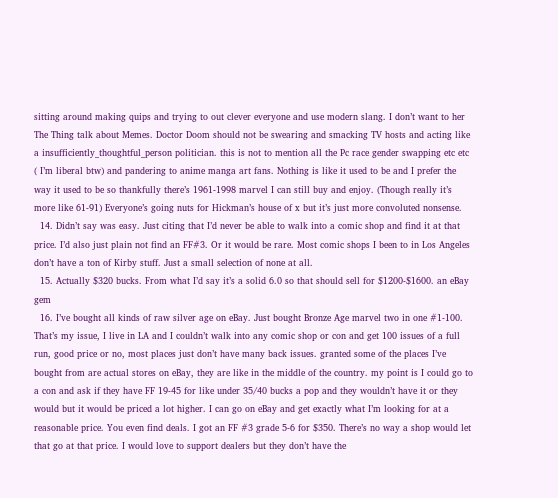sitting around making quips and trying to out clever everyone and use modern slang. I don’t want to her The Thing talk about Memes. Doctor Doom should not be swearing and smacking TV hosts and acting like a insufficiently_thoughtful_person politician. this is not to mention all the Pc race gender swapping etc etc ( I’m liberal btw) and pandering to anime manga art fans. Nothing is like it used to be and I prefer the way it used to be so thankfully there’s 1961-1998 marvel I can still buy and enjoy. (Though really it’s more like 61-91) Everyone’s going nuts for Hickman’s house of x but it’s just more convoluted nonsense.
  14. Didn’t say was easy. Just citing that I’d never be able to walk into a comic shop and find it at that price. I’d also just plain not find an FF#3. Or it would be rare. Most comic shops I been to in Los Angeles don’t have a ton of Kirby stuff. Just a small selection of none at all.
  15. Actually $320 bucks. From what I’d say it’s a solid 6.0 so that should sell for $1200-$1600. an eBay gem
  16. I’ve bought all kinds of raw silver age on eBay. Just bought Bronze Age marvel two in one #1-100. That’s my issue, I live in LA and I couldn’t walk into any comic shop or con and get 100 issues of a full run, good price or no, most places just don’t have many back issues. granted some of the places I’ve bought from are actual stores on eBay, they are like in the middle of the country. my point is I could go to a con and ask if they have FF 19-45 for like under 35/40 bucks a pop and they wouldn’t have it or they would but it would be priced a lot higher. I can go on eBay and get exactly what I’m looking for at a reasonable price. You even find deals. I got an FF #3 grade 5-6 for $350. There’s no way a shop would let that go at that price. I would love to support dealers but they don’t have the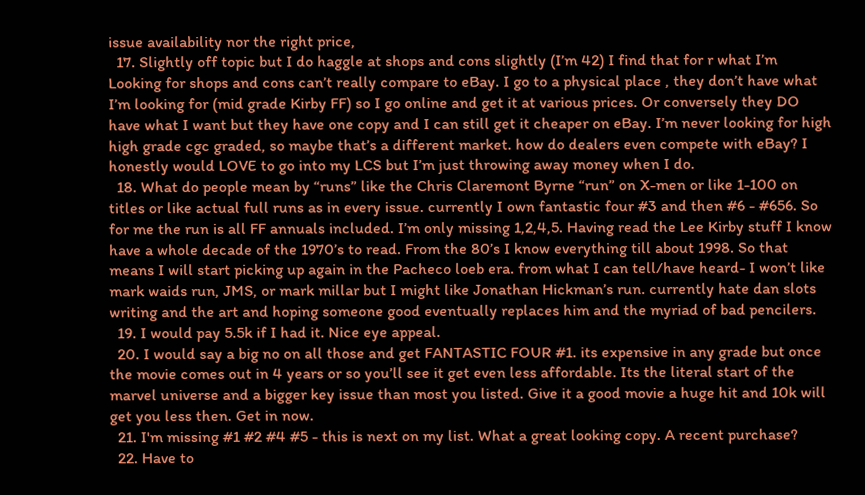issue availability nor the right price,
  17. Slightly off topic but I do haggle at shops and cons slightly (I’m 42) I find that for r what I’m Looking for shops and cons can’t really compare to eBay. I go to a physical place , they don’t have what I’m looking for (mid grade Kirby FF) so I go online and get it at various prices. Or conversely they DO have what I want but they have one copy and I can still get it cheaper on eBay. I’m never looking for high high grade cgc graded, so maybe that’s a different market. how do dealers even compete with eBay? I honestly would LOVE to go into my LCS but I’m just throwing away money when I do.
  18. What do people mean by “runs” like the Chris Claremont Byrne “run” on X-men or like 1-100 on titles or like actual full runs as in every issue. currently I own fantastic four #3 and then #6 - #656. So for me the run is all FF annuals included. I’m only missing 1,2,4,5. Having read the Lee Kirby stuff I know have a whole decade of the 1970’s to read. From the 80’s I know everything till about 1998. So that means I will start picking up again in the Pacheco loeb era. from what I can tell/have heard- I won’t like mark waids run, JMS, or mark millar but I might like Jonathan Hickman’s run. currently hate dan slots writing and the art and hoping someone good eventually replaces him and the myriad of bad pencilers.
  19. I would pay 5.5k if I had it. Nice eye appeal.
  20. I would say a big no on all those and get FANTASTIC FOUR #1. its expensive in any grade but once the movie comes out in 4 years or so you’ll see it get even less affordable. Its the literal start of the marvel universe and a bigger key issue than most you listed. Give it a good movie a huge hit and 10k will get you less then. Get in now.
  21. I'm missing #1 #2 #4 #5 - this is next on my list. What a great looking copy. A recent purchase?
  22. Have to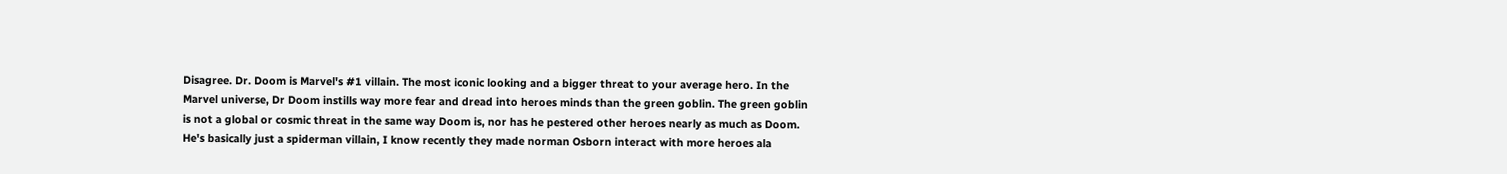Disagree. Dr. Doom is Marvel's #1 villain. The most iconic looking and a bigger threat to your average hero. In the Marvel universe, Dr Doom instills way more fear and dread into heroes minds than the green goblin. The green goblin is not a global or cosmic threat in the same way Doom is, nor has he pestered other heroes nearly as much as Doom. He's basically just a spiderman villain, I know recently they made norman Osborn interact with more heroes ala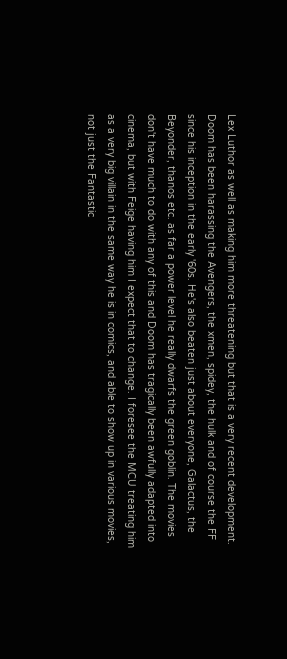Lex Luthor as well as making him more threatening but that is a very recent development. Doom has been harassing the Avengers, the xmen, spidey, the hulk and of course the FF since his inception in the early '60s. He's also beaten just about everyone, Galactus, the Beyonder, thanos etc. as far a power level he really dwarfs the green goblin. The movies don't have much to do with any of this and Doom has tragically been awfully adapted into cinema, but with Feige having him I expect that to change. I foresee the MCU treating him as a very big villain in the same way he is in comics, and able to show up in various movies, not just the Fantastic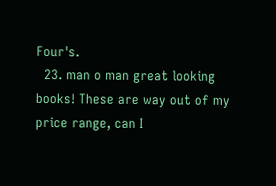Four's.
  23. man o man great looking books! These are way out of my price range, can I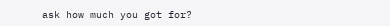ask how much you got for?